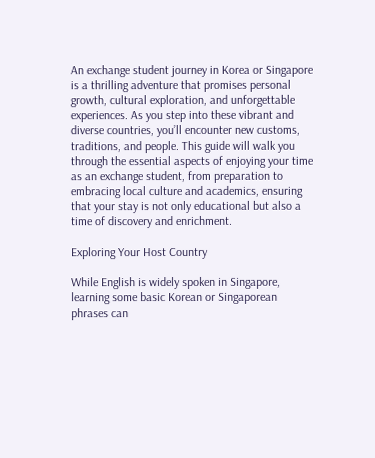An exchange student journey in Korea or Singapore is a thrilling adventure that promises personal growth, cultural exploration, and unforgettable experiences. As you step into these vibrant and diverse countries, you’ll encounter new customs, traditions, and people. This guide will walk you through the essential aspects of enjoying your time as an exchange student, from preparation to embracing local culture and academics, ensuring that your stay is not only educational but also a time of discovery and enrichment.

Exploring Your Host Country

While English is widely spoken in Singapore, learning some basic Korean or Singaporean phrases can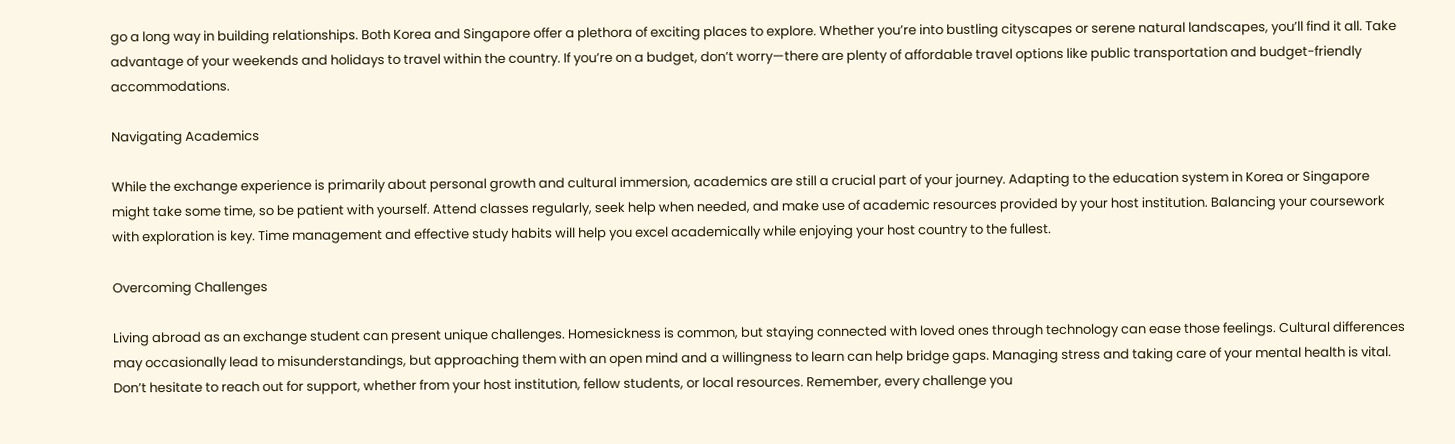go a long way in building relationships. Both Korea and Singapore offer a plethora of exciting places to explore. Whether you’re into bustling cityscapes or serene natural landscapes, you’ll find it all. Take advantage of your weekends and holidays to travel within the country. If you’re on a budget, don’t worry—there are plenty of affordable travel options like public transportation and budget-friendly accommodations.

Navigating Academics

While the exchange experience is primarily about personal growth and cultural immersion, academics are still a crucial part of your journey. Adapting to the education system in Korea or Singapore might take some time, so be patient with yourself. Attend classes regularly, seek help when needed, and make use of academic resources provided by your host institution. Balancing your coursework with exploration is key. Time management and effective study habits will help you excel academically while enjoying your host country to the fullest.

Overcoming Challenges

Living abroad as an exchange student can present unique challenges. Homesickness is common, but staying connected with loved ones through technology can ease those feelings. Cultural differences may occasionally lead to misunderstandings, but approaching them with an open mind and a willingness to learn can help bridge gaps. Managing stress and taking care of your mental health is vital. Don’t hesitate to reach out for support, whether from your host institution, fellow students, or local resources. Remember, every challenge you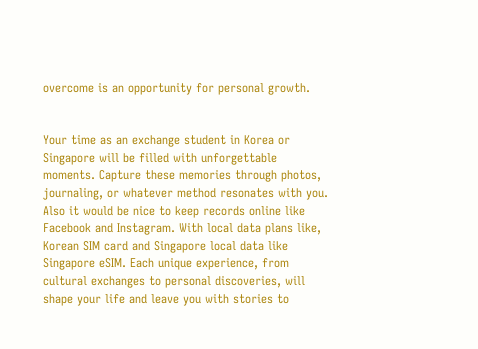overcome is an opportunity for personal growth.


Your time as an exchange student in Korea or Singapore will be filled with unforgettable moments. Capture these memories through photos, journaling, or whatever method resonates with you. Also it would be nice to keep records online like Facebook and Instagram. With local data plans like, Korean SIM card and Singapore local data like Singapore eSIM. Each unique experience, from cultural exchanges to personal discoveries, will shape your life and leave you with stories to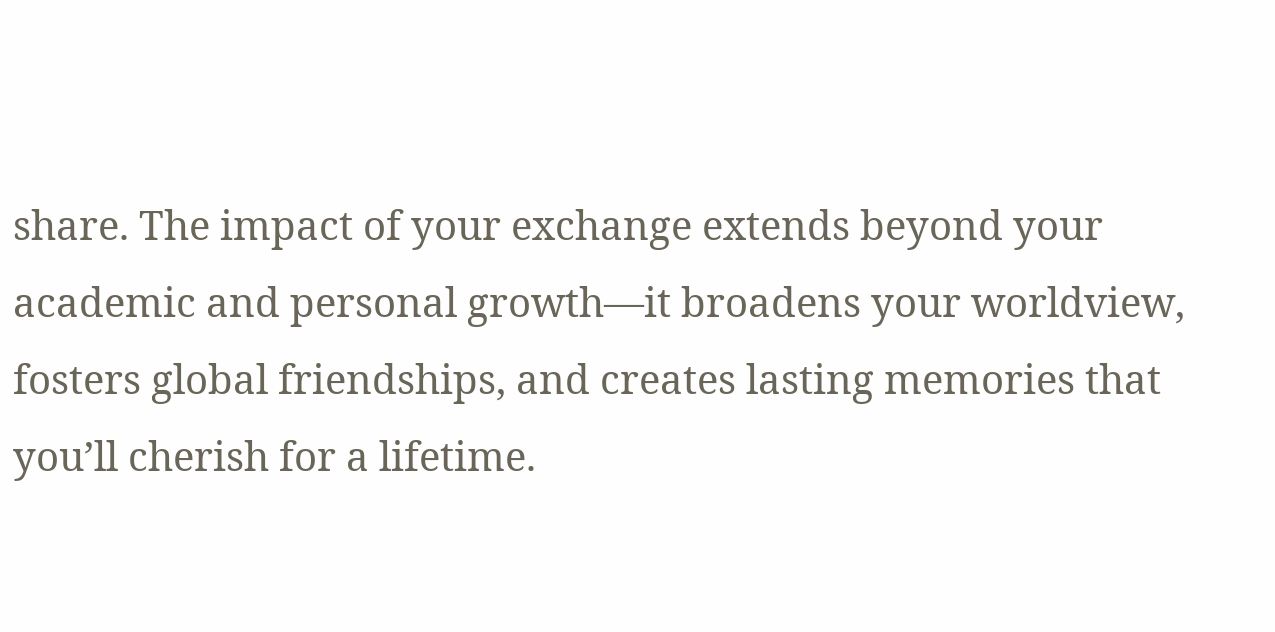share. The impact of your exchange extends beyond your academic and personal growth—it broadens your worldview, fosters global friendships, and creates lasting memories that you’ll cherish for a lifetime.